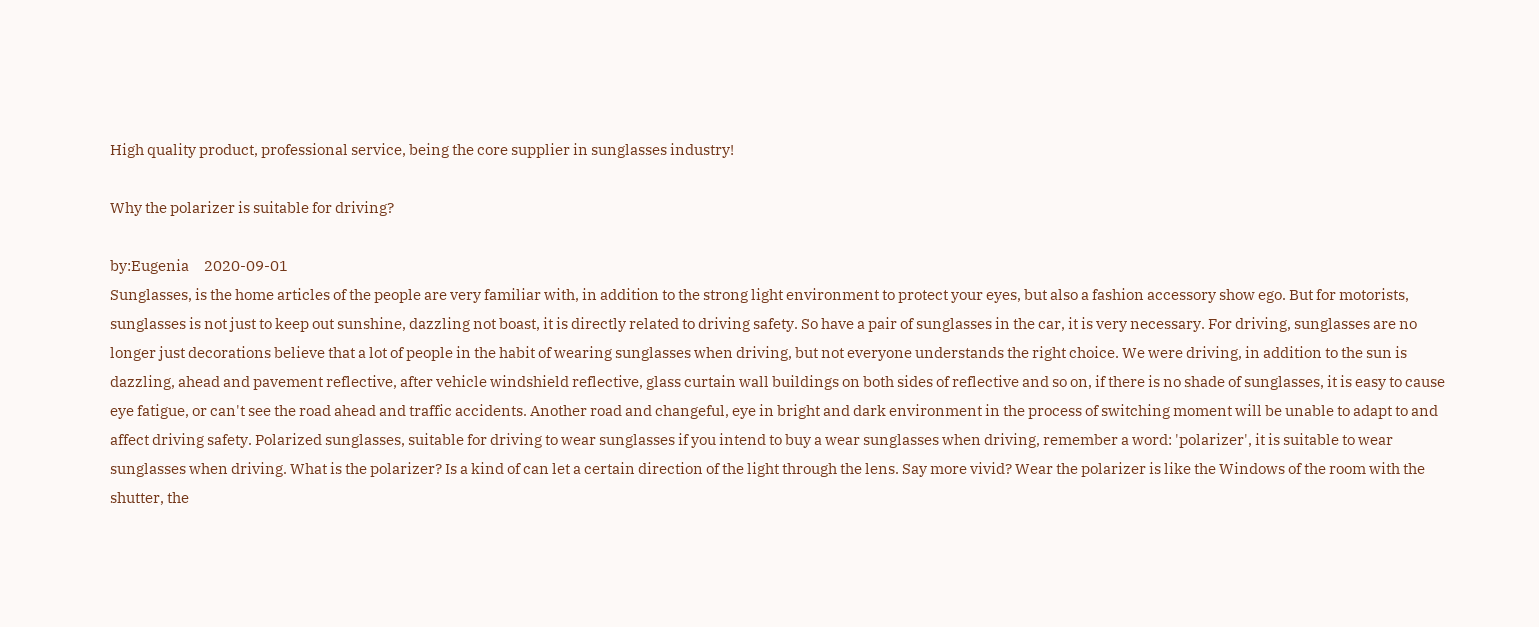High quality product, professional service, being the core supplier in sunglasses industry!

Why the polarizer is suitable for driving?

by:Eugenia     2020-09-01
Sunglasses, is the home articles of the people are very familiar with, in addition to the strong light environment to protect your eyes, but also a fashion accessory show ego. But for motorists, sunglasses is not just to keep out sunshine, dazzling not boast, it is directly related to driving safety. So have a pair of sunglasses in the car, it is very necessary. For driving, sunglasses are no longer just decorations believe that a lot of people in the habit of wearing sunglasses when driving, but not everyone understands the right choice. We were driving, in addition to the sun is dazzling, ahead and pavement reflective, after vehicle windshield reflective, glass curtain wall buildings on both sides of reflective and so on, if there is no shade of sunglasses, it is easy to cause eye fatigue, or can't see the road ahead and traffic accidents. Another road and changeful, eye in bright and dark environment in the process of switching moment will be unable to adapt to and affect driving safety. Polarized sunglasses, suitable for driving to wear sunglasses if you intend to buy a wear sunglasses when driving, remember a word: 'polarizer', it is suitable to wear sunglasses when driving. What is the polarizer? Is a kind of can let a certain direction of the light through the lens. Say more vivid? Wear the polarizer is like the Windows of the room with the shutter, the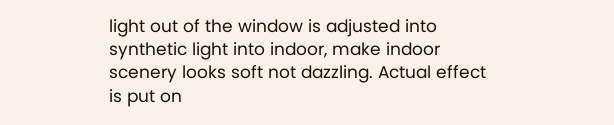light out of the window is adjusted into synthetic light into indoor, make indoor scenery looks soft not dazzling. Actual effect is put on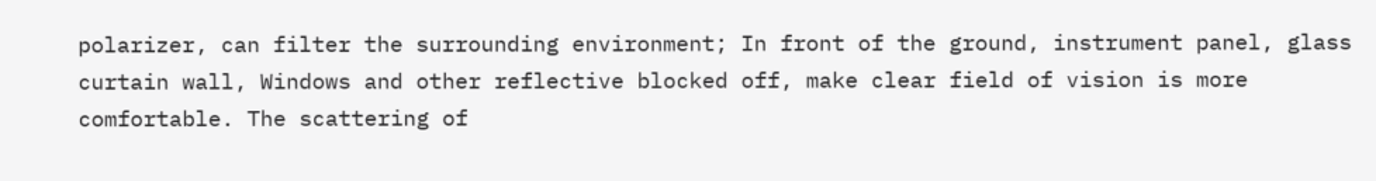polarizer, can filter the surrounding environment; In front of the ground, instrument panel, glass curtain wall, Windows and other reflective blocked off, make clear field of vision is more comfortable. The scattering of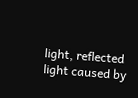light, reflected light caused by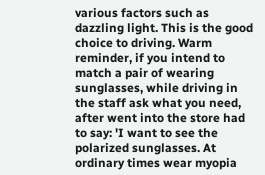various factors such as dazzling light. This is the good choice to driving. Warm reminder, if you intend to match a pair of wearing sunglasses, while driving in the staff ask what you need, after went into the store had to say: 'I want to see the polarized sunglasses. At ordinary times wear myopia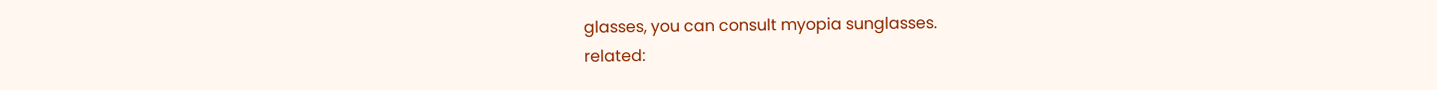glasses, you can consult myopia sunglasses.
related: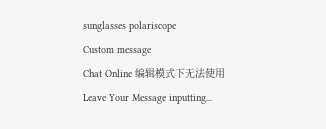sunglasses polariscope
Custom message
Chat Online 编辑模式下无法使用
Leave Your Message inputting...